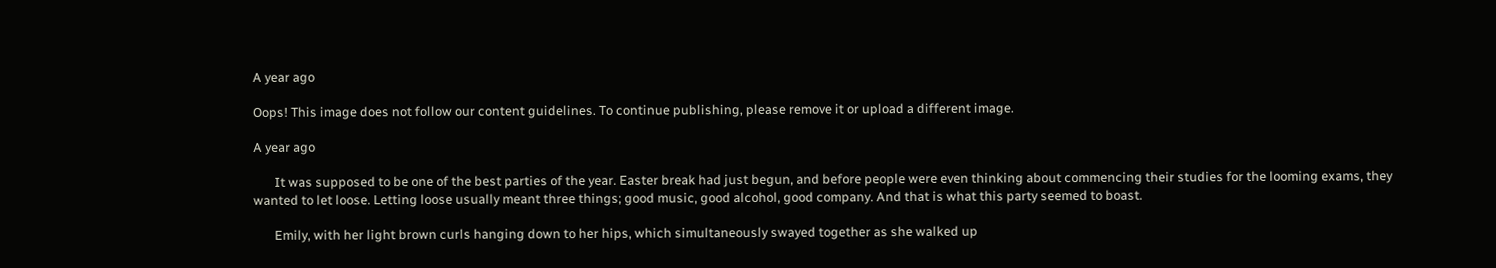A year ago

Oops! This image does not follow our content guidelines. To continue publishing, please remove it or upload a different image.

A year ago

       It was supposed to be one of the best parties of the year. Easter break had just begun, and before people were even thinking about commencing their studies for the looming exams, they wanted to let loose. Letting loose usually meant three things; good music, good alcohol, good company. And that is what this party seemed to boast.

       Emily, with her light brown curls hanging down to her hips, which simultaneously swayed together as she walked up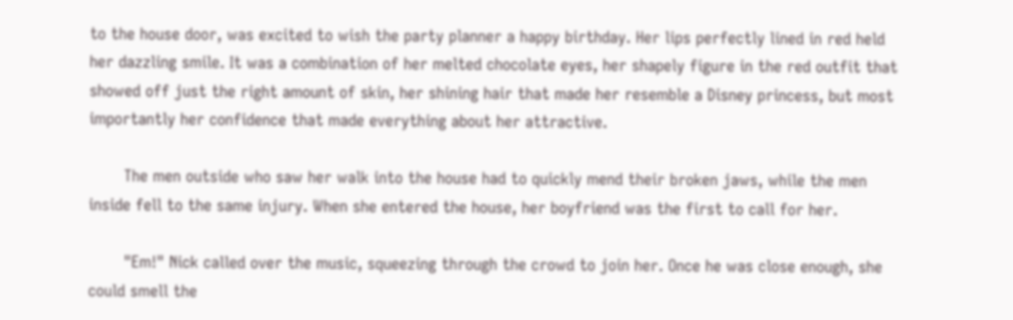to the house door, was excited to wish the party planner a happy birthday. Her lips perfectly lined in red held her dazzling smile. It was a combination of her melted chocolate eyes, her shapely figure in the red outfit that showed off just the right amount of skin, her shining hair that made her resemble a Disney princess, but most importantly her confidence that made everything about her attractive.

       The men outside who saw her walk into the house had to quickly mend their broken jaws, while the men inside fell to the same injury. When she entered the house, her boyfriend was the first to call for her.

       "Em!" Nick called over the music, squeezing through the crowd to join her. Once he was close enough, she could smell the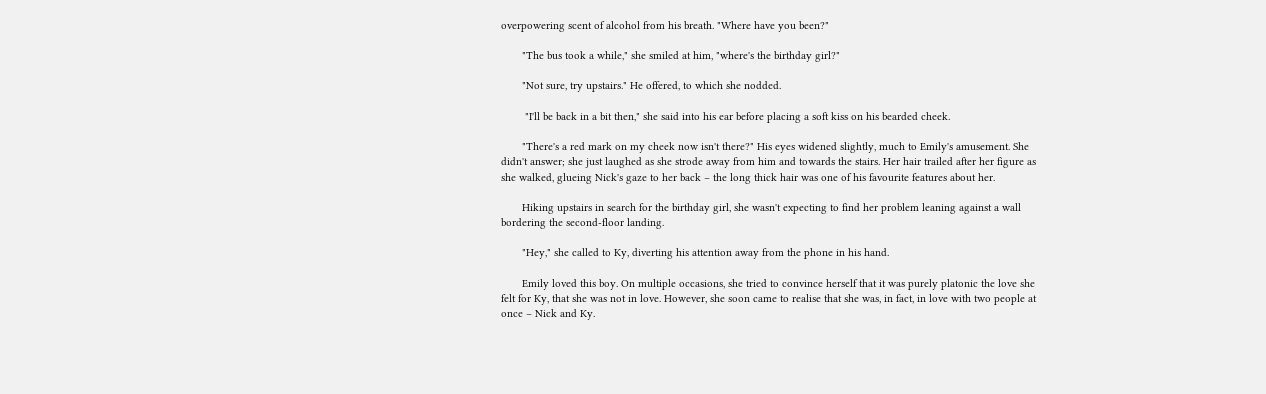overpowering scent of alcohol from his breath. "Where have you been?"

       "The bus took a while," she smiled at him, "where's the birthday girl?"

       "Not sure, try upstairs." He offered, to which she nodded.

        "I'll be back in a bit then," she said into his ear before placing a soft kiss on his bearded cheek.

       "There's a red mark on my cheek now isn't there?" His eyes widened slightly, much to Emily's amusement. She didn't answer; she just laughed as she strode away from him and towards the stairs. Her hair trailed after her figure as she walked, glueing Nick's gaze to her back – the long thick hair was one of his favourite features about her.

       Hiking upstairs in search for the birthday girl, she wasn't expecting to find her problem leaning against a wall bordering the second-floor landing.

       "Hey," she called to Ky, diverting his attention away from the phone in his hand.

       Emily loved this boy. On multiple occasions, she tried to convince herself that it was purely platonic the love she felt for Ky, that she was not in love. However, she soon came to realise that she was, in fact, in love with two people at once – Nick and Ky.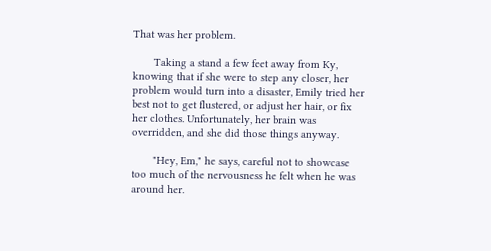That was her problem.

       Taking a stand a few feet away from Ky, knowing that if she were to step any closer, her problem would turn into a disaster, Emily tried her best not to get flustered, or adjust her hair, or fix her clothes. Unfortunately, her brain was overridden, and she did those things anyway.

       "Hey, Em," he says, careful not to showcase too much of the nervousness he felt when he was around her.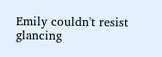Emily couldn't resist glancing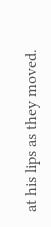at his lips as they moved.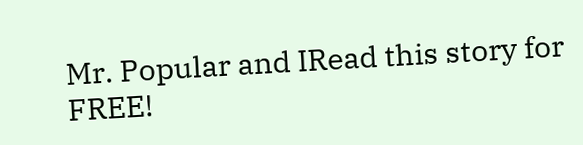Mr. Popular and IRead this story for FREE!